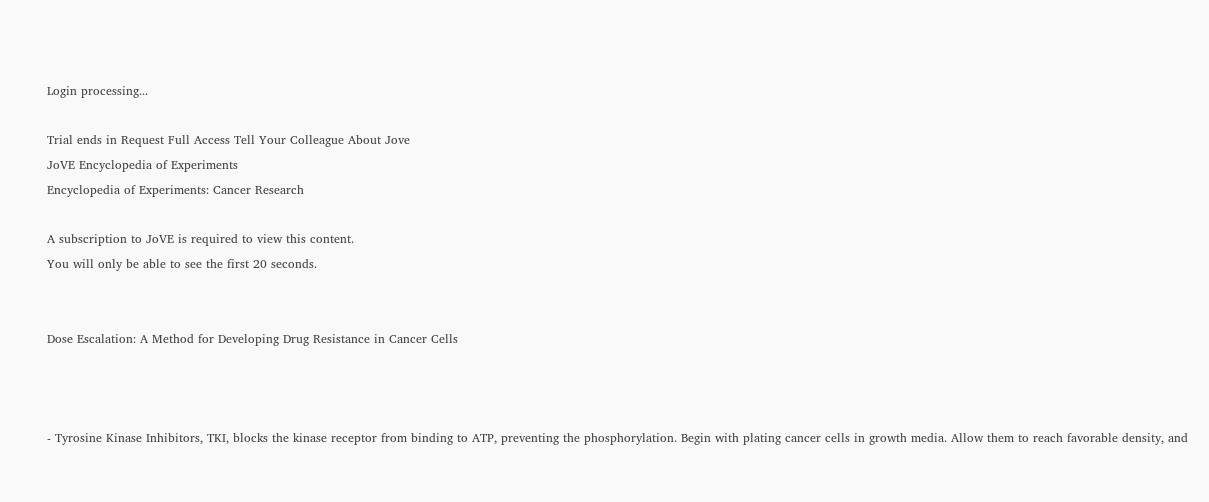Login processing...

Trial ends in Request Full Access Tell Your Colleague About Jove
JoVE Encyclopedia of Experiments
Encyclopedia of Experiments: Cancer Research

A subscription to JoVE is required to view this content.
You will only be able to see the first 20 seconds.


Dose Escalation: A Method for Developing Drug Resistance in Cancer Cells



- Tyrosine Kinase Inhibitors, TKI, blocks the kinase receptor from binding to ATP, preventing the phosphorylation. Begin with plating cancer cells in growth media. Allow them to reach favorable density, and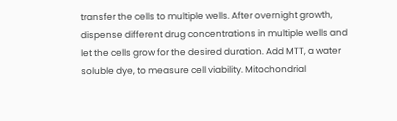transfer the cells to multiple wells. After overnight growth, dispense different drug concentrations in multiple wells and let the cells grow for the desired duration. Add MTT, a water soluble dye, to measure cell viability. Mitochondrial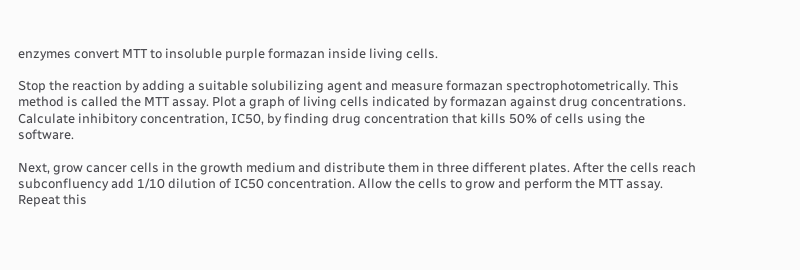enzymes convert MTT to insoluble purple formazan inside living cells.

Stop the reaction by adding a suitable solubilizing agent and measure formazan spectrophotometrically. This method is called the MTT assay. Plot a graph of living cells indicated by formazan against drug concentrations. Calculate inhibitory concentration, IC50, by finding drug concentration that kills 50% of cells using the software.

Next, grow cancer cells in the growth medium and distribute them in three different plates. After the cells reach subconfluency add 1/10 dilution of IC50 concentration. Allow the cells to grow and perform the MTT assay. Repeat this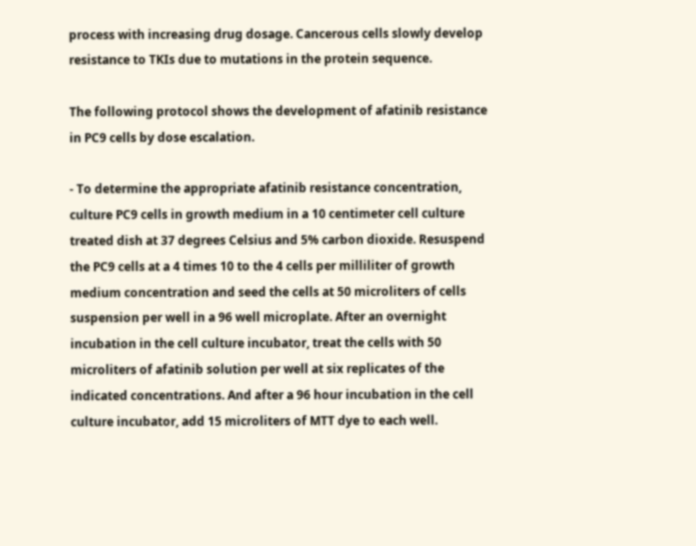process with increasing drug dosage. Cancerous cells slowly develop resistance to TKIs due to mutations in the protein sequence.

The following protocol shows the development of afatinib resistance in PC9 cells by dose escalation.

- To determine the appropriate afatinib resistance concentration, culture PC9 cells in growth medium in a 10 centimeter cell culture treated dish at 37 degrees Celsius and 5% carbon dioxide. Resuspend the PC9 cells at a 4 times 10 to the 4 cells per milliliter of growth medium concentration and seed the cells at 50 microliters of cells suspension per well in a 96 well microplate. After an overnight incubation in the cell culture incubator, treat the cells with 50 microliters of afatinib solution per well at six replicates of the indicated concentrations. And after a 96 hour incubation in the cell culture incubator, add 15 microliters of MTT dye to each well.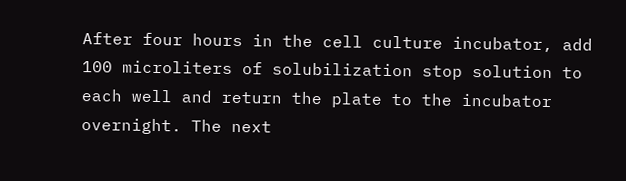After four hours in the cell culture incubator, add 100 microliters of solubilization stop solution to each well and return the plate to the incubator overnight. The next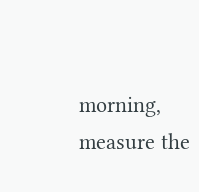morning, measure the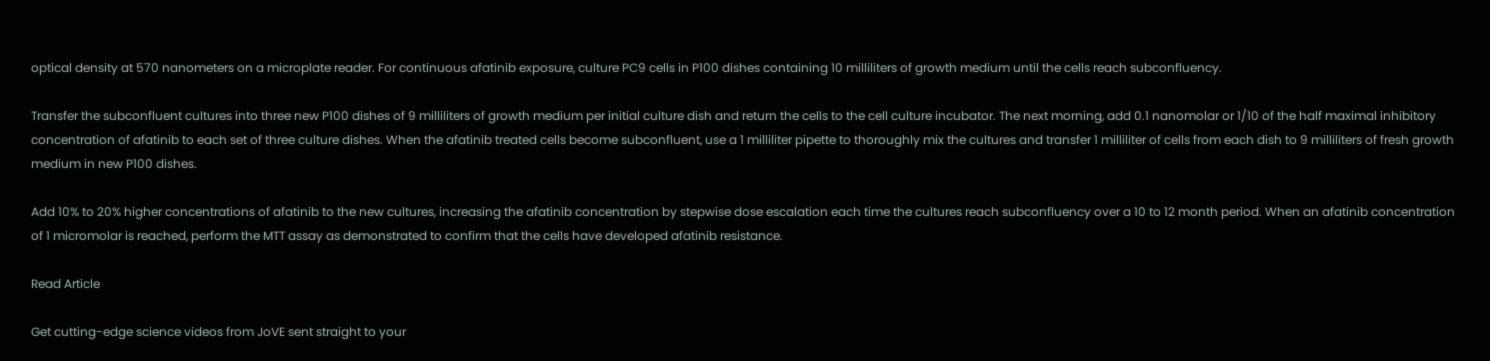optical density at 570 nanometers on a microplate reader. For continuous afatinib exposure, culture PC9 cells in P100 dishes containing 10 milliliters of growth medium until the cells reach subconfluency.

Transfer the subconfluent cultures into three new P100 dishes of 9 milliliters of growth medium per initial culture dish and return the cells to the cell culture incubator. The next morning, add 0.1 nanomolar or 1/10 of the half maximal inhibitory concentration of afatinib to each set of three culture dishes. When the afatinib treated cells become subconfluent, use a 1 milliliter pipette to thoroughly mix the cultures and transfer 1 milliliter of cells from each dish to 9 milliliters of fresh growth medium in new P100 dishes.

Add 10% to 20% higher concentrations of afatinib to the new cultures, increasing the afatinib concentration by stepwise dose escalation each time the cultures reach subconfluency over a 10 to 12 month period. When an afatinib concentration of 1 micromolar is reached, perform the MTT assay as demonstrated to confirm that the cells have developed afatinib resistance.

Read Article

Get cutting-edge science videos from JoVE sent straight to your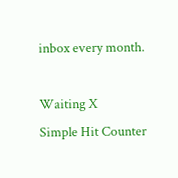inbox every month.

Waiting X
Simple Hit Counter